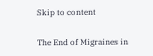Skip to content

The End of Migraines in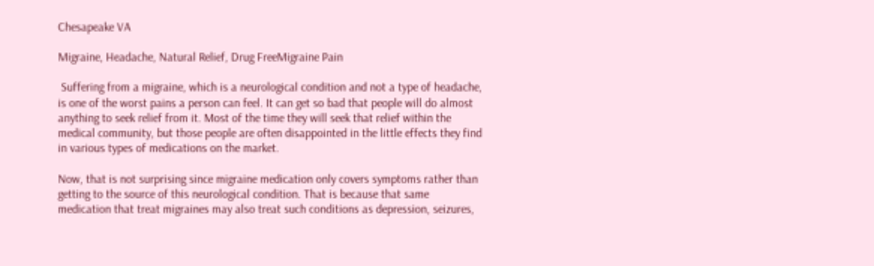Chesapeake VA

Migraine, Headache, Natural Relief, Drug FreeMigraine Pain

 Suffering from a migraine, which is a neurological condition and not a type of headache, is one of the worst pains a person can feel. It can get so bad that people will do almost anything to seek relief from it. Most of the time they will seek that relief within the medical community, but those people are often disappointed in the little effects they find in various types of medications on the market.

Now, that is not surprising since migraine medication only covers symptoms rather than getting to the source of this neurological condition. That is because that same medication that treat migraines may also treat such conditions as depression, seizures,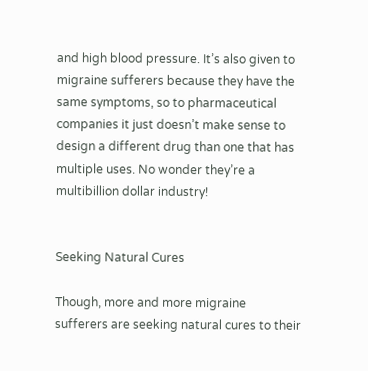and high blood pressure. It’s also given to migraine sufferers because they have the same symptoms, so to pharmaceutical companies it just doesn’t make sense to design a different drug than one that has multiple uses. No wonder they’re a multibillion dollar industry!


Seeking Natural Cures

Though, more and more migraine sufferers are seeking natural cures to their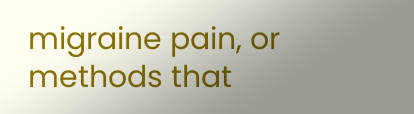migraine pain, or methods that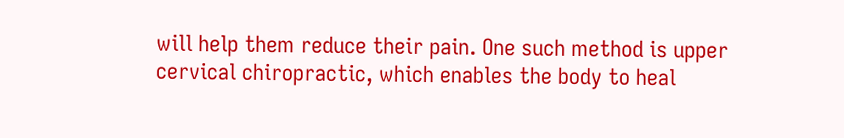will help them reduce their pain. One such method is upper cervical chiropractic, which enables the body to heal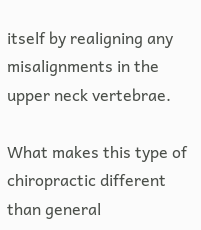itself by realigning any misalignments in the upper neck vertebrae.

What makes this type of chiropractic different than general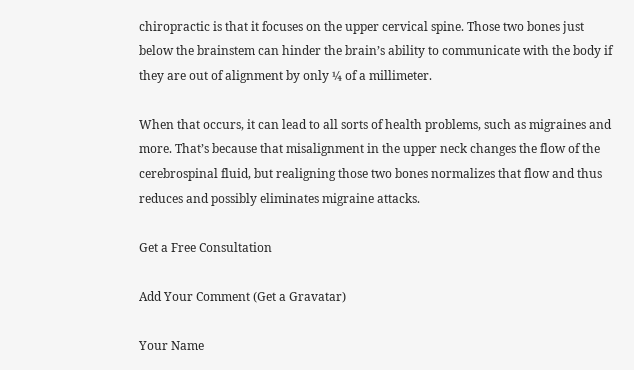chiropractic is that it focuses on the upper cervical spine. Those two bones just below the brainstem can hinder the brain’s ability to communicate with the body if they are out of alignment by only ¼ of a millimeter.

When that occurs, it can lead to all sorts of health problems, such as migraines and more. That’s because that misalignment in the upper neck changes the flow of the cerebrospinal fluid, but realigning those two bones normalizes that flow and thus reduces and possibly eliminates migraine attacks.

Get a Free Consultation

Add Your Comment (Get a Gravatar)

Your Name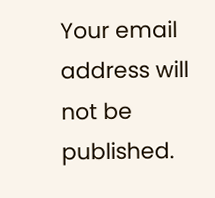Your email address will not be published.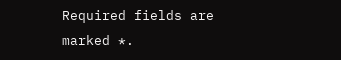Required fields are marked *.